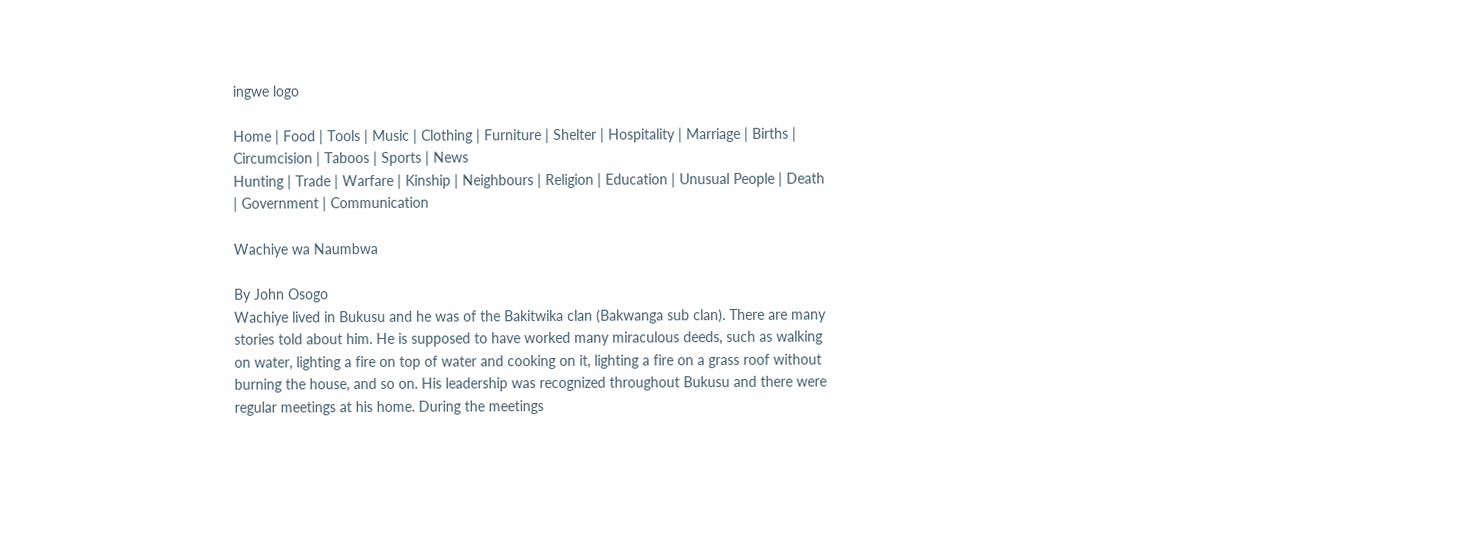ingwe logo

Home | Food | Tools | Music | Clothing | Furniture | Shelter | Hospitality | Marriage | Births | Circumcision | Taboos | Sports | News
Hunting | Trade | Warfare | Kinship | Neighbours | Religion | Education | Unusual People | Death | Government | Communication

Wachiye wa Naumbwa

By John Osogo
Wachiye lived in Bukusu and he was of the Bakitwika clan (Bakwanga sub clan). There are many stories told about him. He is supposed to have worked many miraculous deeds, such as walking on water, lighting a fire on top of water and cooking on it, lighting a fire on a grass roof without burning the house, and so on. His leadership was recognized throughout Bukusu and there were regular meetings at his home. During the meetings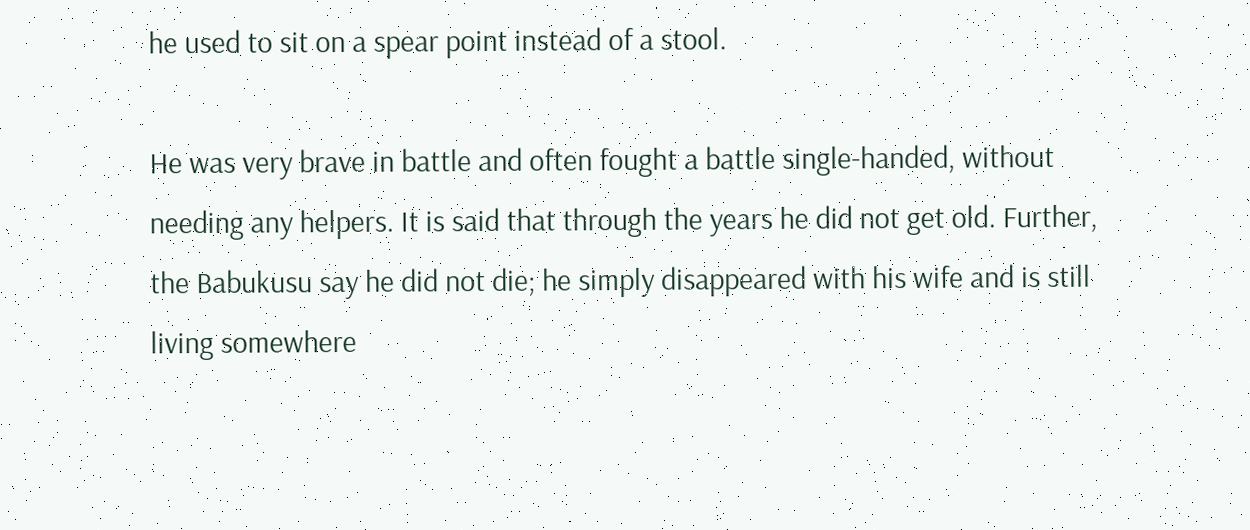he used to sit on a spear point instead of a stool.

He was very brave in battle and often fought a battle single-handed, without needing any helpers. It is said that through the years he did not get old. Further, the Babukusu say he did not die; he simply disappeared with his wife and is still living somewhere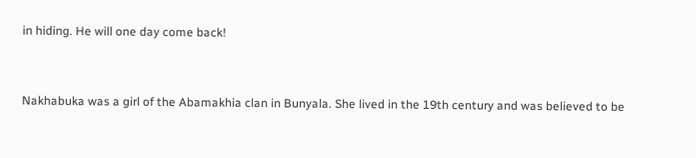in hiding. He will one day come back!


Nakhabuka was a girl of the Abamakhia clan in Bunyala. She lived in the 19th century and was believed to be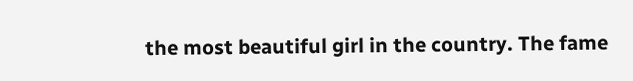the most beautiful girl in the country. The fame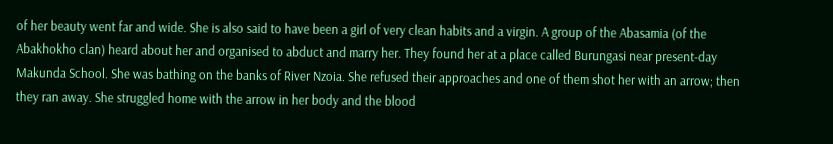of her beauty went far and wide. She is also said to have been a girl of very clean habits and a virgin. A group of the Abasamia (of the Abakhokho clan) heard about her and organised to abduct and marry her. They found her at a place called Burungasi near present-day Makunda School. She was bathing on the banks of River Nzoia. She refused their approaches and one of them shot her with an arrow; then they ran away. She struggled home with the arrow in her body and the blood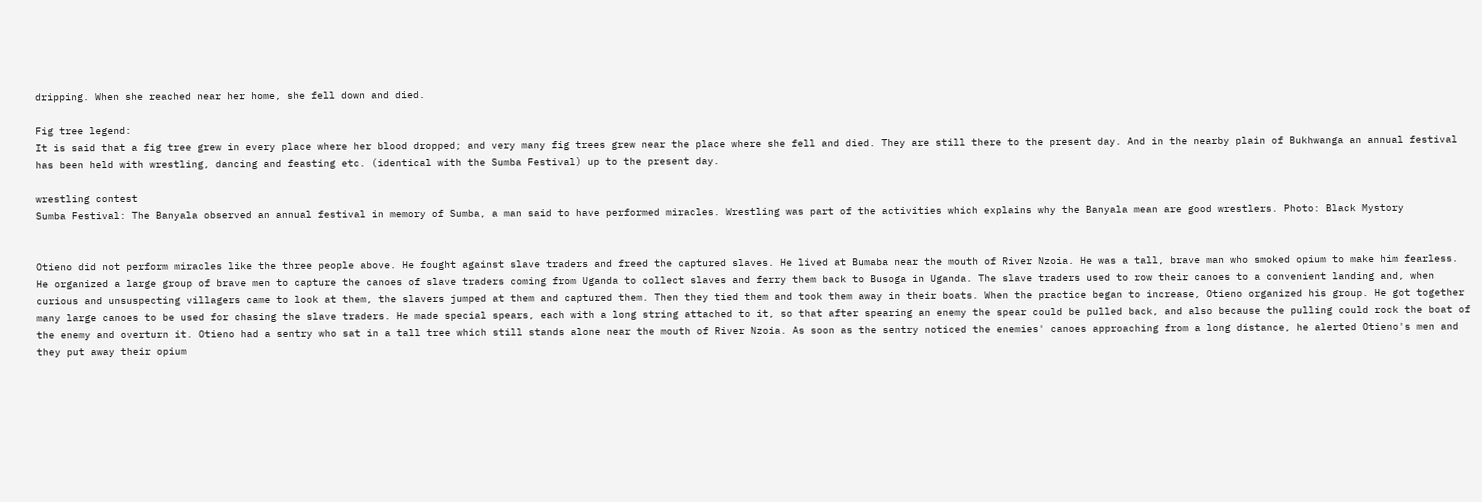dripping. When she reached near her home, she fell down and died.

Fig tree legend:
It is said that a fig tree grew in every place where her blood dropped; and very many fig trees grew near the place where she fell and died. They are still there to the present day. And in the nearby plain of Bukhwanga an annual festival has been held with wrestling, dancing and feasting etc. (identical with the Sumba Festival) up to the present day.

wrestling contest
Sumba Festival: The Banyala observed an annual festival in memory of Sumba, a man said to have performed miracles. Wrestling was part of the activities which explains why the Banyala mean are good wrestlers. Photo: Black Mystory


Otieno did not perform miracles like the three people above. He fought against slave traders and freed the captured slaves. He lived at Bumaba near the mouth of River Nzoia. He was a tall, brave man who smoked opium to make him fearless. He organized a large group of brave men to capture the canoes of slave traders coming from Uganda to collect slaves and ferry them back to Busoga in Uganda. The slave traders used to row their canoes to a convenient landing and, when curious and unsuspecting villagers came to look at them, the slavers jumped at them and captured them. Then they tied them and took them away in their boats. When the practice began to increase, Otieno organized his group. He got together many large canoes to be used for chasing the slave traders. He made special spears, each with a long string attached to it, so that after spearing an enemy the spear could be pulled back, and also because the pulling could rock the boat of the enemy and overturn it. Otieno had a sentry who sat in a tall tree which still stands alone near the mouth of River Nzoia. As soon as the sentry noticed the enemies' canoes approaching from a long distance, he alerted Otieno's men and they put away their opium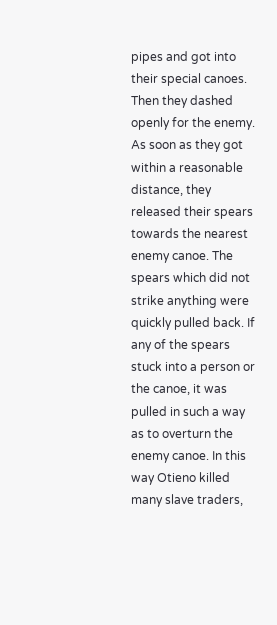pipes and got into their special canoes. Then they dashed openly for the enemy. As soon as they got within a reasonable distance, they released their spears towards the nearest enemy canoe. The spears which did not strike anything were quickly pulled back. If any of the spears stuck into a person or the canoe, it was pulled in such a way as to overturn the enemy canoe. In this way Otieno killed many slave traders,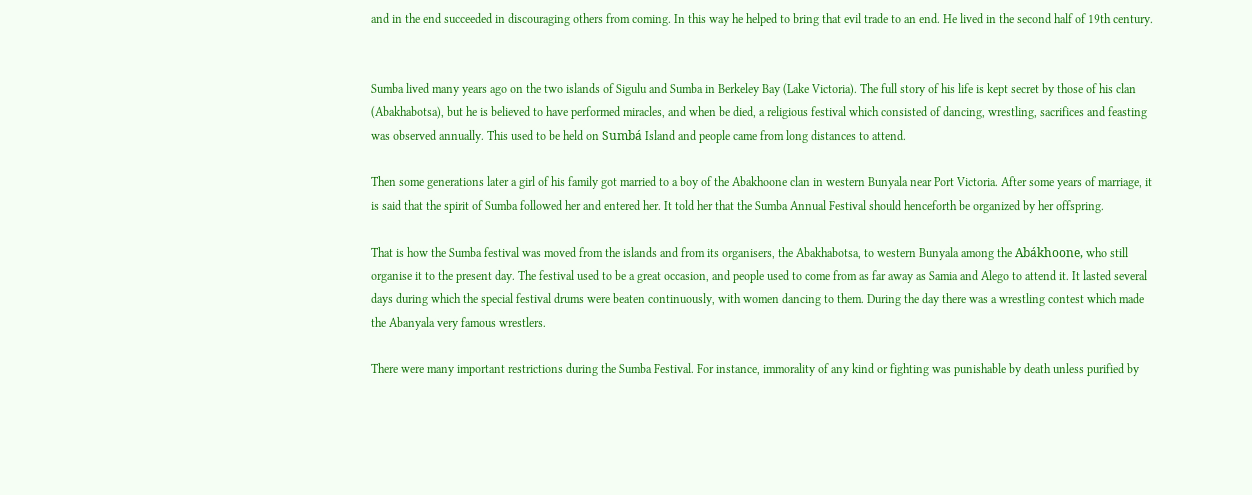and in the end succeeded in discouraging others from coming. In this way he helped to bring that evil trade to an end. He lived in the second half of 19th century.


Sumba lived many years ago on the two islands of Sigulu and Sumba in Berkeley Bay (Lake Victoria). The full story of his life is kept secret by those of his clan (Abakhabotsa), but he is believed to have performed miracles, and when be died, a religious festival which consisted of dancing, wrestling, sacrifices and feasting was observed annually. This used to be held on Sumbá Island and people came from long distances to attend.

Then some generations later a girl of his family got married to a boy of the Abakhoone clan in western Bunyala near Port Victoria. After some years of marriage, it is said that the spirit of Sumba followed her and entered her. It told her that the Sumba Annual Festival should henceforth be organized by her offspring.

That is how the Sumba festival was moved from the islands and from its organisers, the Abakhabotsa, to western Bunyala among the Abákhoone, who still organise it to the present day. The festival used to be a great occasion, and people used to come from as far away as Samia and Alego to attend it. It lasted several days during which the special festival drums were beaten continuously, with women dancing to them. During the day there was a wrestling contest which made the Abanyala very famous wrestlers.

There were many important restrictions during the Sumba Festival. For instance, immorality of any kind or fighting was punishable by death unless purified by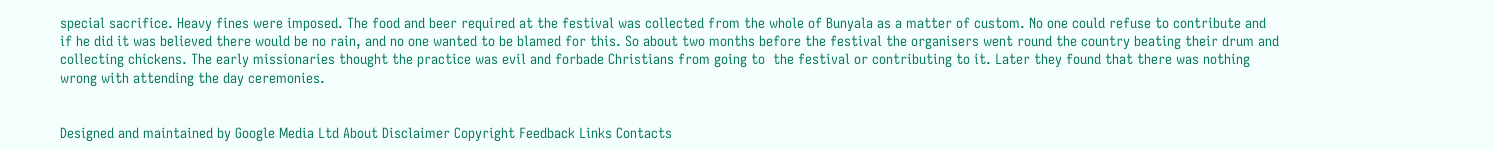special sacrifice. Heavy fines were imposed. The food and beer required at the festival was collected from the whole of Bunyala as a matter of custom. No one could refuse to contribute and if he did it was believed there would be no rain, and no one wanted to be blamed for this. So about two months before the festival the organisers went round the country beating their drum and collecting chickens. The early missionaries thought the practice was evil and forbade Christians from going to  the festival or contributing to it. Later they found that there was nothing wrong with attending the day ceremonies.


Designed and maintained by Google Media Ltd About Disclaimer Copyright Feedback Links Contacts